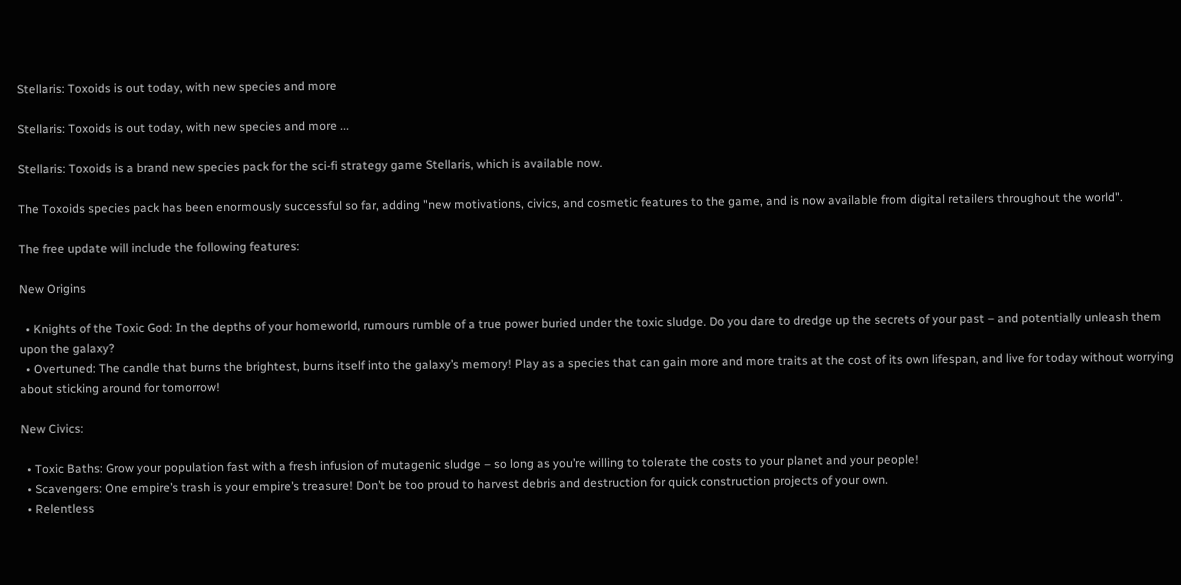Stellaris: Toxoids is out today, with new species and more

Stellaris: Toxoids is out today, with new species and more ...

Stellaris: Toxoids is a brand new species pack for the sci-fi strategy game Stellaris, which is available now.

The Toxoids species pack has been enormously successful so far, adding "new motivations, civics, and cosmetic features to the game, and is now available from digital retailers throughout the world".

The free update will include the following features:

New Origins

  • Knights of the Toxic God: In the depths of your homeworld, rumours rumble of a true power buried under the toxic sludge. Do you dare to dredge up the secrets of your past – and potentially unleash them upon the galaxy?
  • Overtuned: The candle that burns the brightest, burns itself into the galaxy’s memory! Play as a species that can gain more and more traits at the cost of its own lifespan, and live for today without worrying about sticking around for tomorrow!

New Civics:

  • Toxic Baths: Grow your population fast with a fresh infusion of mutagenic sludge – so long as you’re willing to tolerate the costs to your planet and your people!
  • Scavengers: One empire’s trash is your empire’s treasure! Don’t be too proud to harvest debris and destruction for quick construction projects of your own.
  • Relentless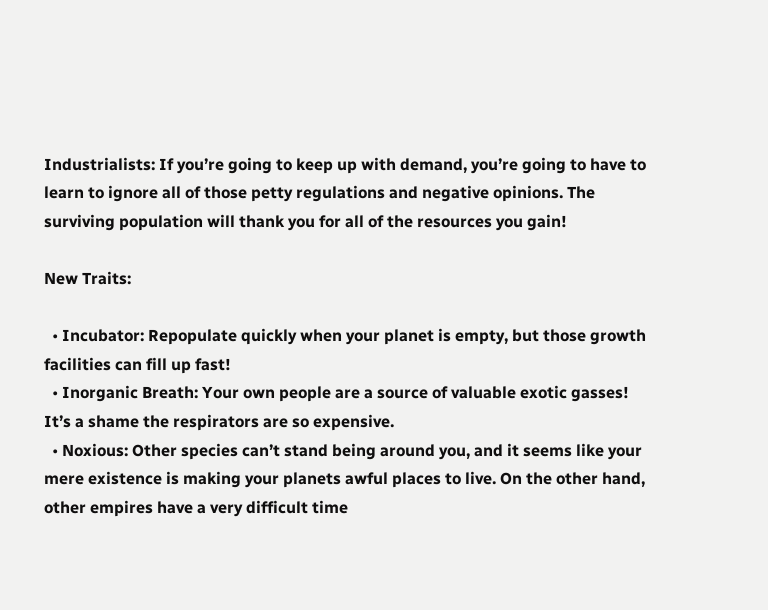Industrialists: If you’re going to keep up with demand, you’re going to have to learn to ignore all of those petty regulations and negative opinions. The surviving population will thank you for all of the resources you gain!

New Traits:

  • Incubator: Repopulate quickly when your planet is empty, but those growth facilities can fill up fast!
  • Inorganic Breath: Your own people are a source of valuable exotic gasses! It’s a shame the respirators are so expensive.
  • Noxious: Other species can’t stand being around you, and it seems like your mere existence is making your planets awful places to live. On the other hand, other empires have a very difficult time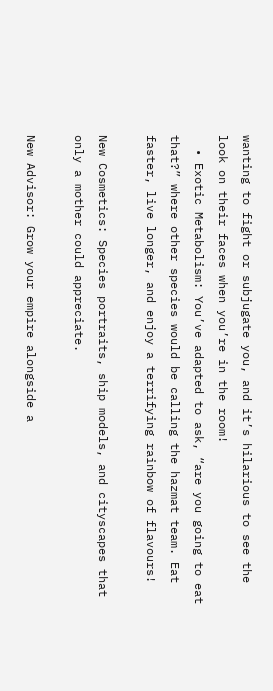wanting to fight or subjugate you, and it’s hilarious to see the look on their faces when you’re in the room!
  • Exotic Metabolism: You’ve adapted to ask, “are you going to eat that?” where other species would be calling the hazmat team. Eat faster, live longer, and enjoy a terrifying rainbow of flavours!

New Cosmetics: Species portraits, ship models, and cityscapes that only a mother could appreciate.

New Advisor: Grow your empire alongside a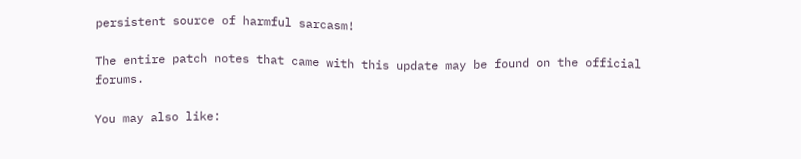persistent source of harmful sarcasm!

The entire patch notes that came with this update may be found on the official forums.

You may also like: